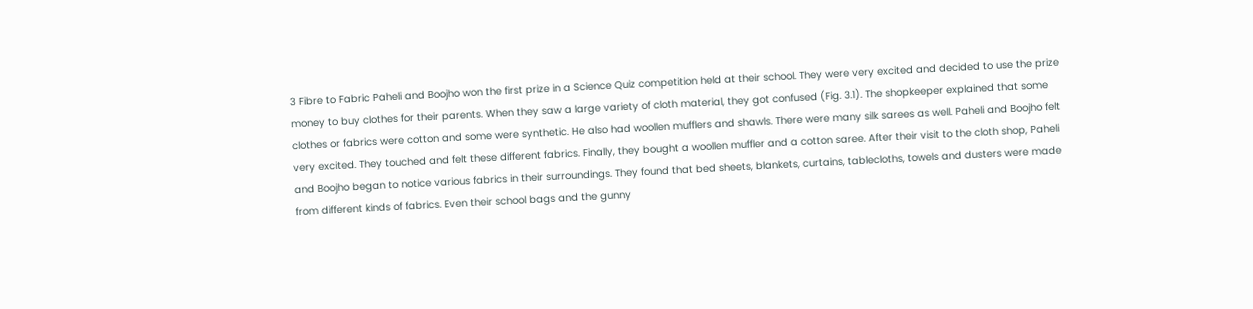3 Fibre to Fabric Paheli and Boojho won the first prize in a Science Quiz competition held at their school. They were very excited and decided to use the prize money to buy clothes for their parents. When they saw a large variety of cloth material, they got confused (Fig. 3.1). The shopkeeper explained that some clothes or fabrics were cotton and some were synthetic. He also had woollen mufflers and shawls. There were many silk sarees as well. Paheli and Boojho felt very excited. They touched and felt these different fabrics. Finally, they bought a woollen muffler and a cotton saree. After their visit to the cloth shop, Paheli and Boojho began to notice various fabrics in their surroundings. They found that bed sheets, blankets, curtains, tablecloths, towels and dusters were made from different kinds of fabrics. Even their school bags and the gunny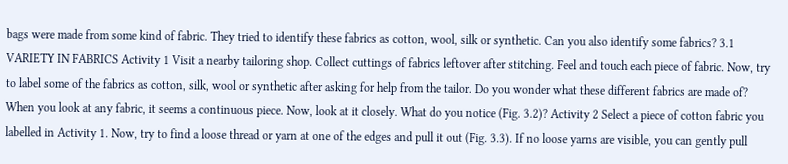bags were made from some kind of fabric. They tried to identify these fabrics as cotton, wool, silk or synthetic. Can you also identify some fabrics? 3.1 VARIETY IN FABRICS Activity 1 Visit a nearby tailoring shop. Collect cuttings of fabrics leftover after stitching. Feel and touch each piece of fabric. Now, try to label some of the fabrics as cotton, silk, wool or synthetic after asking for help from the tailor. Do you wonder what these different fabrics are made of? When you look at any fabric, it seems a continuous piece. Now, look at it closely. What do you notice (Fig. 3.2)? Activity 2 Select a piece of cotton fabric you labelled in Activity 1. Now, try to find a loose thread or yarn at one of the edges and pull it out (Fig. 3.3). If no loose yarns are visible, you can gently pull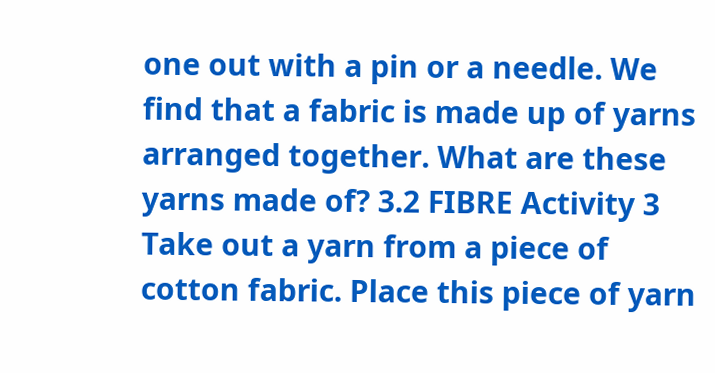one out with a pin or a needle. We find that a fabric is made up of yarns arranged together. What are these yarns made of? 3.2 FIBRE Activity 3 Take out a yarn from a piece of cotton fabric. Place this piece of yarn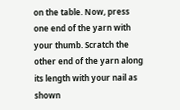on the table. Now, press one end of the yarn with your thumb. Scratch the other end of the yarn along its length with your nail as shown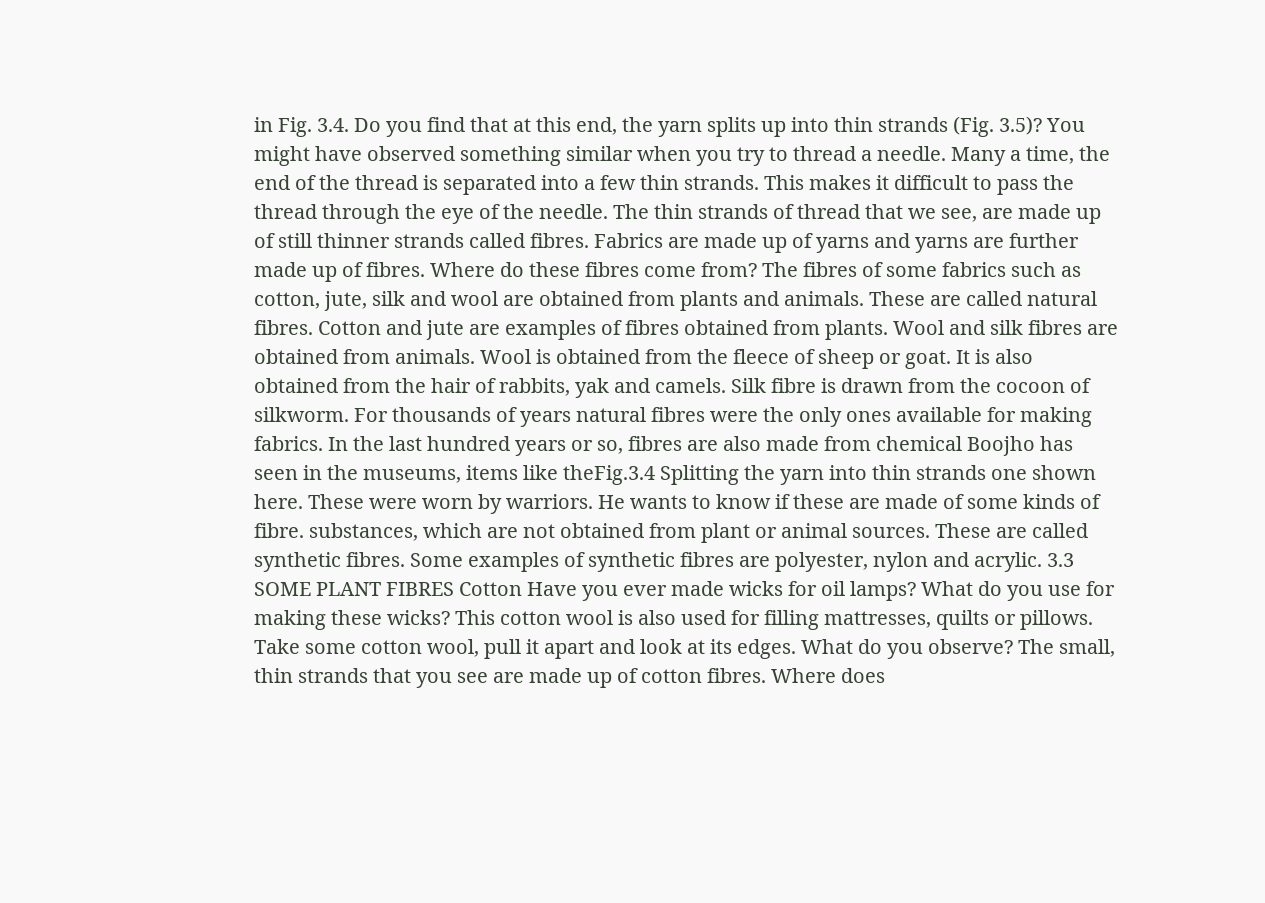in Fig. 3.4. Do you find that at this end, the yarn splits up into thin strands (Fig. 3.5)? You might have observed something similar when you try to thread a needle. Many a time, the end of the thread is separated into a few thin strands. This makes it difficult to pass the thread through the eye of the needle. The thin strands of thread that we see, are made up of still thinner strands called fibres. Fabrics are made up of yarns and yarns are further made up of fibres. Where do these fibres come from? The fibres of some fabrics such as cotton, jute, silk and wool are obtained from plants and animals. These are called natural fibres. Cotton and jute are examples of fibres obtained from plants. Wool and silk fibres are obtained from animals. Wool is obtained from the fleece of sheep or goat. It is also obtained from the hair of rabbits, yak and camels. Silk fibre is drawn from the cocoon of silkworm. For thousands of years natural fibres were the only ones available for making fabrics. In the last hundred years or so, fibres are also made from chemical Boojho has seen in the museums, items like theFig.3.4 Splitting the yarn into thin strands one shown here. These were worn by warriors. He wants to know if these are made of some kinds of fibre. substances, which are not obtained from plant or animal sources. These are called synthetic fibres. Some examples of synthetic fibres are polyester, nylon and acrylic. 3.3 SOME PLANT FIBRES Cotton Have you ever made wicks for oil lamps? What do you use for making these wicks? This cotton wool is also used for filling mattresses, quilts or pillows. Take some cotton wool, pull it apart and look at its edges. What do you observe? The small, thin strands that you see are made up of cotton fibres. Where does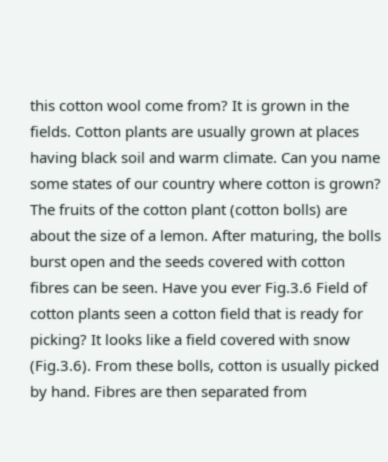this cotton wool come from? It is grown in the fields. Cotton plants are usually grown at places having black soil and warm climate. Can you name some states of our country where cotton is grown? The fruits of the cotton plant (cotton bolls) are about the size of a lemon. After maturing, the bolls burst open and the seeds covered with cotton fibres can be seen. Have you ever Fig.3.6 Field of cotton plants seen a cotton field that is ready for picking? It looks like a field covered with snow (Fig.3.6). From these bolls, cotton is usually picked by hand. Fibres are then separated from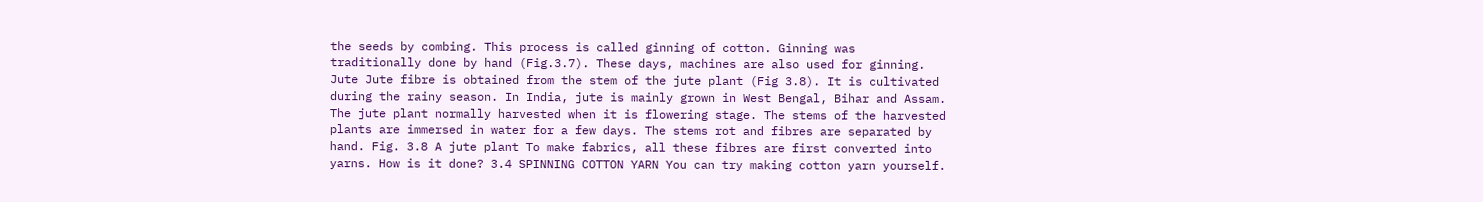the seeds by combing. This process is called ginning of cotton. Ginning was traditionally done by hand (Fig.3.7). These days, machines are also used for ginning. Jute Jute fibre is obtained from the stem of the jute plant (Fig 3.8). It is cultivated during the rainy season. In India, jute is mainly grown in West Bengal, Bihar and Assam. The jute plant normally harvested when it is flowering stage. The stems of the harvested plants are immersed in water for a few days. The stems rot and fibres are separated by hand. Fig. 3.8 A jute plant To make fabrics, all these fibres are first converted into yarns. How is it done? 3.4 SPINNING COTTON YARN You can try making cotton yarn yourself.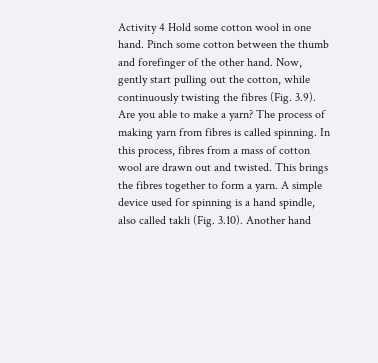Activity 4 Hold some cotton wool in one hand. Pinch some cotton between the thumb and forefinger of the other hand. Now, gently start pulling out the cotton, while continuously twisting the fibres (Fig. 3.9). Are you able to make a yarn? The process of making yarn from fibres is called spinning. In this process, fibres from a mass of cotton wool are drawn out and twisted. This brings the fibres together to form a yarn. A simple device used for spinning is a hand spindle, also called takli (Fig. 3.10). Another hand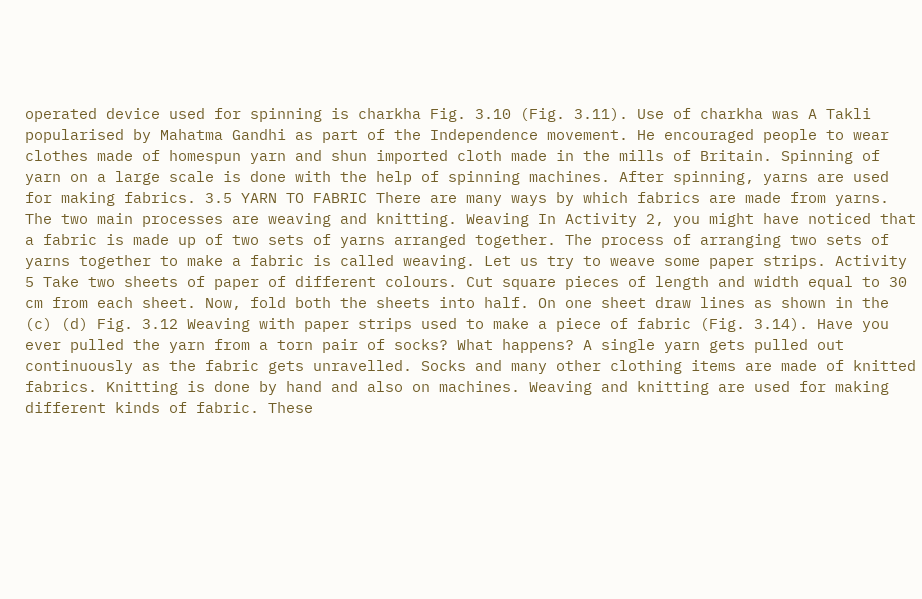operated device used for spinning is charkha Fig. 3.10 (Fig. 3.11). Use of charkha was A Takli popularised by Mahatma Gandhi as part of the Independence movement. He encouraged people to wear clothes made of homespun yarn and shun imported cloth made in the mills of Britain. Spinning of yarn on a large scale is done with the help of spinning machines. After spinning, yarns are used for making fabrics. 3.5 YARN TO FABRIC There are many ways by which fabrics are made from yarns. The two main processes are weaving and knitting. Weaving In Activity 2, you might have noticed that a fabric is made up of two sets of yarns arranged together. The process of arranging two sets of yarns together to make a fabric is called weaving. Let us try to weave some paper strips. Activity 5 Take two sheets of paper of different colours. Cut square pieces of length and width equal to 30 cm from each sheet. Now, fold both the sheets into half. On one sheet draw lines as shown in the (c) (d) Fig. 3.12 Weaving with paper strips used to make a piece of fabric (Fig. 3.14). Have you ever pulled the yarn from a torn pair of socks? What happens? A single yarn gets pulled out continuously as the fabric gets unravelled. Socks and many other clothing items are made of knitted fabrics. Knitting is done by hand and also on machines. Weaving and knitting are used for making different kinds of fabric. These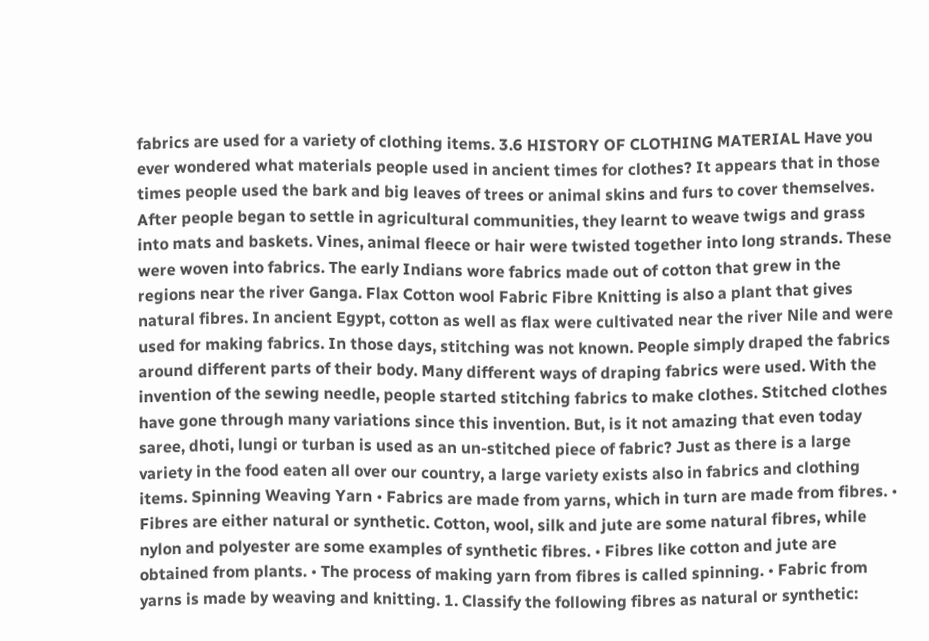fabrics are used for a variety of clothing items. 3.6 HISTORY OF CLOTHING MATERIAL Have you ever wondered what materials people used in ancient times for clothes? It appears that in those times people used the bark and big leaves of trees or animal skins and furs to cover themselves. After people began to settle in agricultural communities, they learnt to weave twigs and grass into mats and baskets. Vines, animal fleece or hair were twisted together into long strands. These were woven into fabrics. The early Indians wore fabrics made out of cotton that grew in the regions near the river Ganga. Flax Cotton wool Fabric Fibre Knitting is also a plant that gives natural fibres. In ancient Egypt, cotton as well as flax were cultivated near the river Nile and were used for making fabrics. In those days, stitching was not known. People simply draped the fabrics around different parts of their body. Many different ways of draping fabrics were used. With the invention of the sewing needle, people started stitching fabrics to make clothes. Stitched clothes have gone through many variations since this invention. But, is it not amazing that even today saree, dhoti, lungi or turban is used as an un-stitched piece of fabric? Just as there is a large variety in the food eaten all over our country, a large variety exists also in fabrics and clothing items. Spinning Weaving Yarn • Fabrics are made from yarns, which in turn are made from fibres. • Fibres are either natural or synthetic. Cotton, wool, silk and jute are some natural fibres, while nylon and polyester are some examples of synthetic fibres. • Fibres like cotton and jute are obtained from plants. • The process of making yarn from fibres is called spinning. • Fabric from yarns is made by weaving and knitting. 1. Classify the following fibres as natural or synthetic: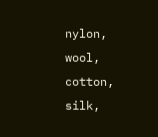nylon, wool, cotton, silk,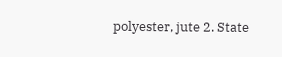polyester, jute 2. State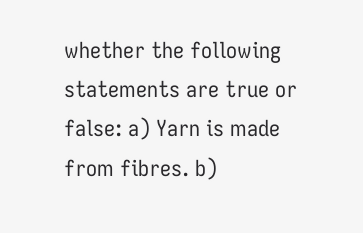whether the following statements are true or false: a) Yarn is made from fibres. b)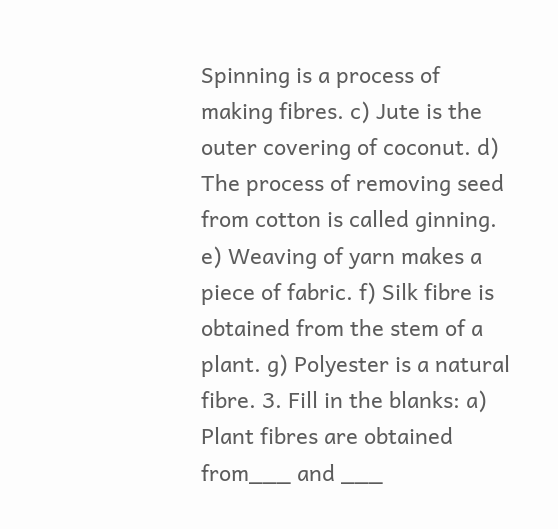Spinning is a process of making fibres. c) Jute is the outer covering of coconut. d) The process of removing seed from cotton is called ginning. e) Weaving of yarn makes a piece of fabric. f) Silk fibre is obtained from the stem of a plant. g) Polyester is a natural fibre. 3. Fill in the blanks: a) Plant fibres are obtained from___ and ___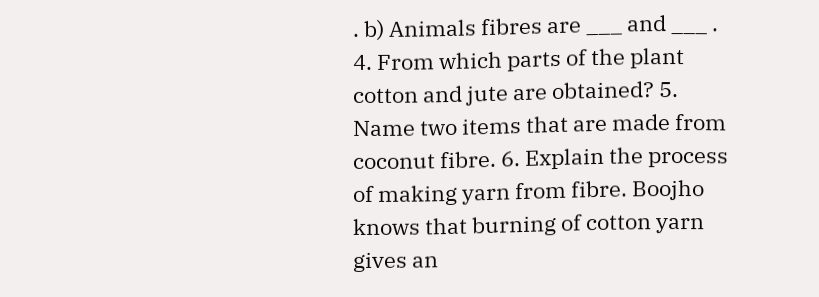. b) Animals fibres are ___ and ___ . 4. From which parts of the plant cotton and jute are obtained? 5. Name two items that are made from coconut fibre. 6. Explain the process of making yarn from fibre. Boojho knows that burning of cotton yarn gives an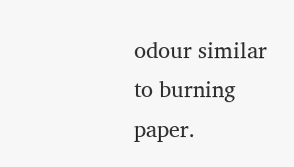odour similar to burning paper.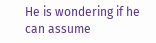He is wondering if he can assume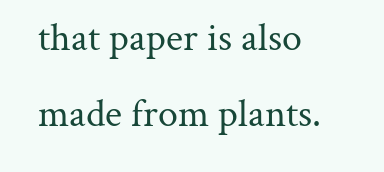that paper is also made from plants.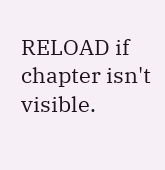RELOAD if chapter isn't visible.